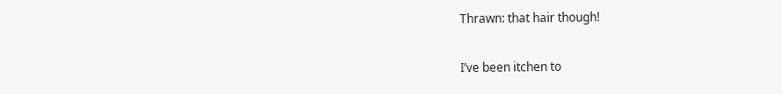Thrawn: that hair though!

I’ve been itchen to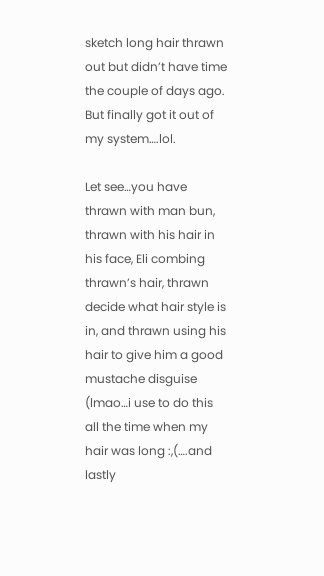sketch long hair thrawn out but didn’t have time the couple of days ago. But finally got it out of my system….lol.

Let see…you have thrawn with man bun, thrawn with his hair in his face, Eli combing thrawn’s hair, thrawn decide what hair style is in, and thrawn using his hair to give him a good mustache disguise (lmao…i use to do this all the time when my hair was long :,(….and lastly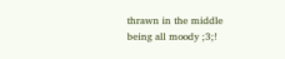thrawn in the middle being all moody ;3;!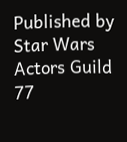Published by Star Wars Actors Guild 77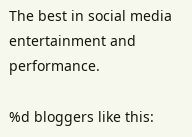The best in social media entertainment and performance.

%d bloggers like this: